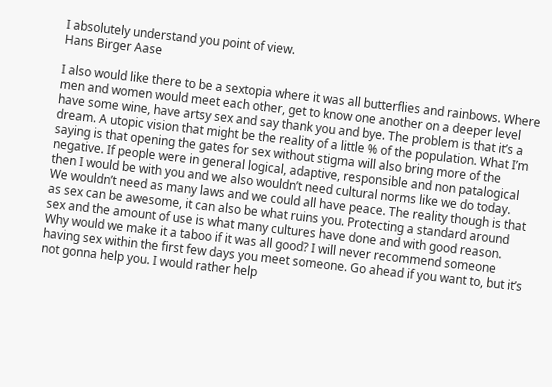I absolutely understand you point of view.
Hans Birger Aase

I also would like there to be a sextopia where it was all butterflies and rainbows. Where men and women would meet each other, get to know one another on a deeper level have some wine, have artsy sex and say thank you and bye. The problem is that it’s a dream. A utopic vision that might be the reality of a little % of the population. What I’m saying is that opening the gates for sex without stigma will also bring more of the negative. If people were in general logical, adaptive, responsible and non patalogical then I would be with you and we also wouldn’t need cultural norms like we do today. We wouldn’t need as many laws and we could all have peace. The reality though is that as sex can be awesome, it can also be what ruins you. Protecting a standard around sex and the amount of use is what many cultures have done and with good reason. Why would we make it a taboo if it was all good? I will never recommend someone having sex within the first few days you meet someone. Go ahead if you want to, but it’s not gonna help you. I would rather help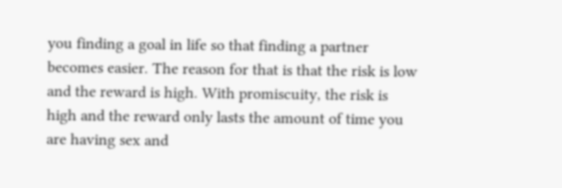you finding a goal in life so that finding a partner becomes easier. The reason for that is that the risk is low and the reward is high. With promiscuity, the risk is high and the reward only lasts the amount of time you are having sex and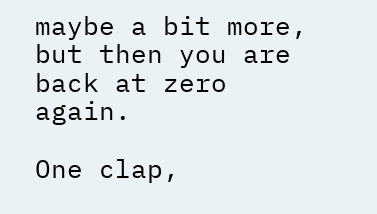maybe a bit more, but then you are back at zero again.

One clap,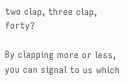two clap, three clap, forty?

By clapping more or less, you can signal to us which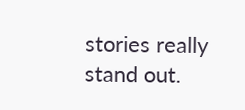stories really stand out.